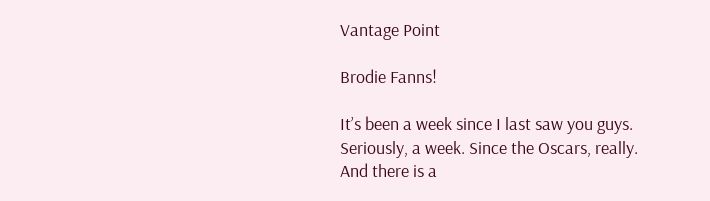Vantage Point

Brodie Fanns!

It’s been a week since I last saw you guys. Seriously, a week. Since the Oscars, really. And there is a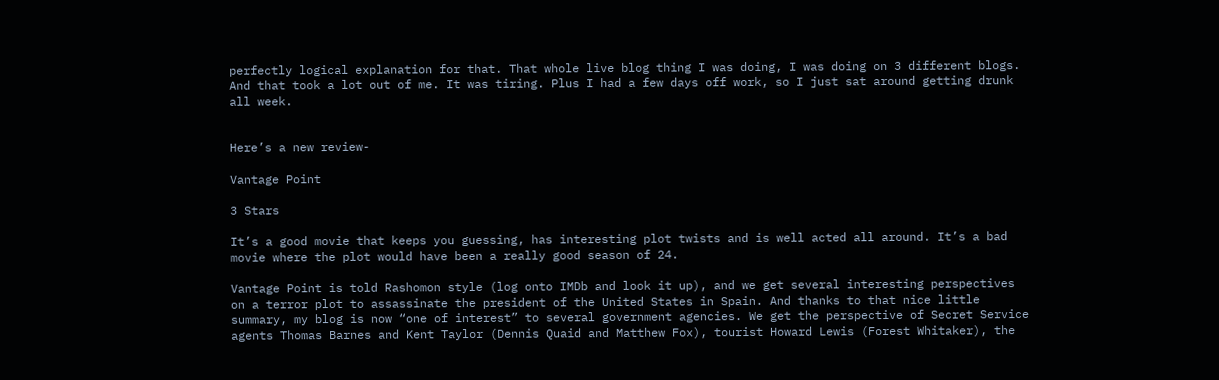perfectly logical explanation for that. That whole live blog thing I was doing, I was doing on 3 different blogs. And that took a lot out of me. It was tiring. Plus I had a few days off work, so I just sat around getting drunk all week.


Here’s a new review-

Vantage Point

3 Stars

It’s a good movie that keeps you guessing, has interesting plot twists and is well acted all around. It’s a bad movie where the plot would have been a really good season of 24.

Vantage Point is told Rashomon style (log onto IMDb and look it up), and we get several interesting perspectives on a terror plot to assassinate the president of the United States in Spain. And thanks to that nice little summary, my blog is now “one of interest” to several government agencies. We get the perspective of Secret Service agents Thomas Barnes and Kent Taylor (Dennis Quaid and Matthew Fox), tourist Howard Lewis (Forest Whitaker), the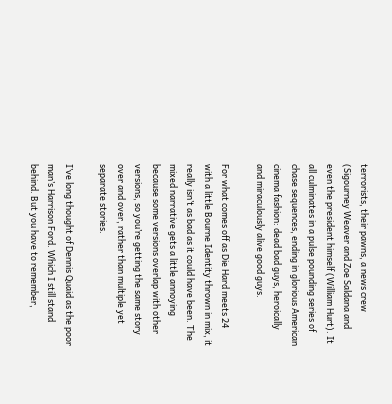terrorists, their pawns, a news crew (Sigourney Weaver and Zoe Saldana and even the president himself (William Hurt). It all culminates in a pulse pounding series of chase sequences, ending in glorious American cinema fashion: dead bad guys, heroically and miraculously alive good guys.

For what comes off as Die Hard meets 24 with a little Bourne Identity thrown in mix, it really isn’t as bad as it could have been. The mixed narrative gets a little annoying because some versions overlap with other versions, so you’re getting the same story over and over, rather than multiple yet separate stories.

I’ve long thought of Dennis Quaid as the poor man’s Harrison Ford. Which I still stand behind. But you have to remember,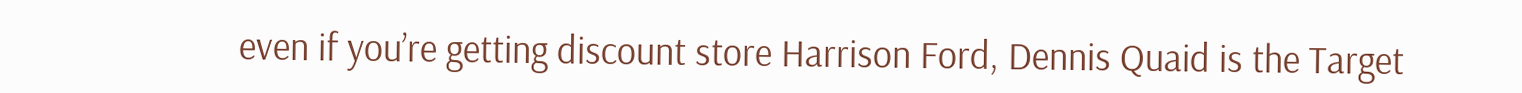even if you’re getting discount store Harrison Ford, Dennis Quaid is the Target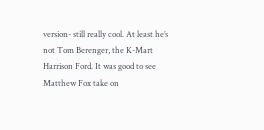version- still really cool. At least he’s not Tom Berenger, the K-Mart Harrison Ford. It was good to see Matthew Fox take on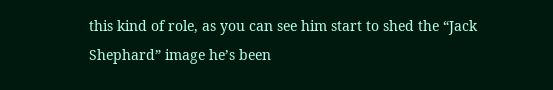this kind of role, as you can see him start to shed the “Jack Shephard” image he’s been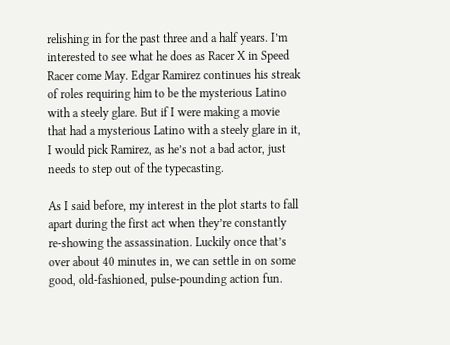relishing in for the past three and a half years. I’m interested to see what he does as Racer X in Speed Racer come May. Edgar Ramirez continues his streak of roles requiring him to be the mysterious Latino with a steely glare. But if I were making a movie that had a mysterious Latino with a steely glare in it, I would pick Ramirez, as he’s not a bad actor, just needs to step out of the typecasting.

As I said before, my interest in the plot starts to fall apart during the first act when they’re constantly re-showing the assassination. Luckily once that’s over about 40 minutes in, we can settle in on some good, old-fashioned, pulse-pounding action fun.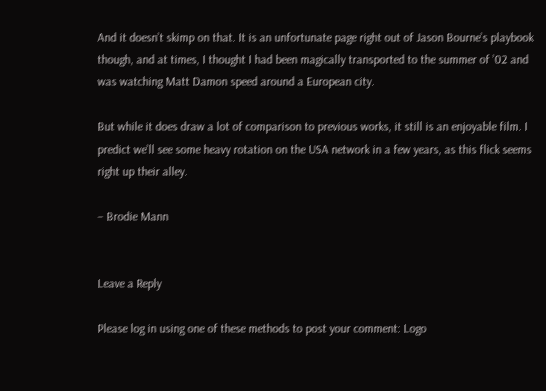And it doesn’t skimp on that. It is an unfortunate page right out of Jason Bourne’s playbook though, and at times, I thought I had been magically transported to the summer of ’02 and was watching Matt Damon speed around a European city.

But while it does draw a lot of comparison to previous works, it still is an enjoyable film. I predict we’ll see some heavy rotation on the USA network in a few years, as this flick seems right up their alley.

– Brodie Mann


Leave a Reply

Please log in using one of these methods to post your comment: Logo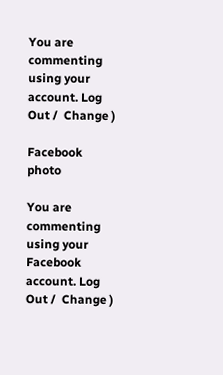You are commenting using your account. Log Out /  Change )

Facebook photo

You are commenting using your Facebook account. Log Out /  Change )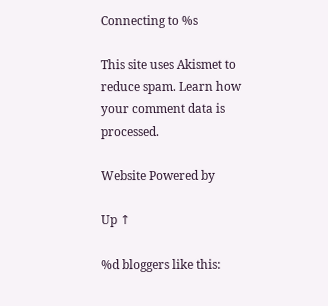Connecting to %s

This site uses Akismet to reduce spam. Learn how your comment data is processed.

Website Powered by

Up ↑

%d bloggers like this: